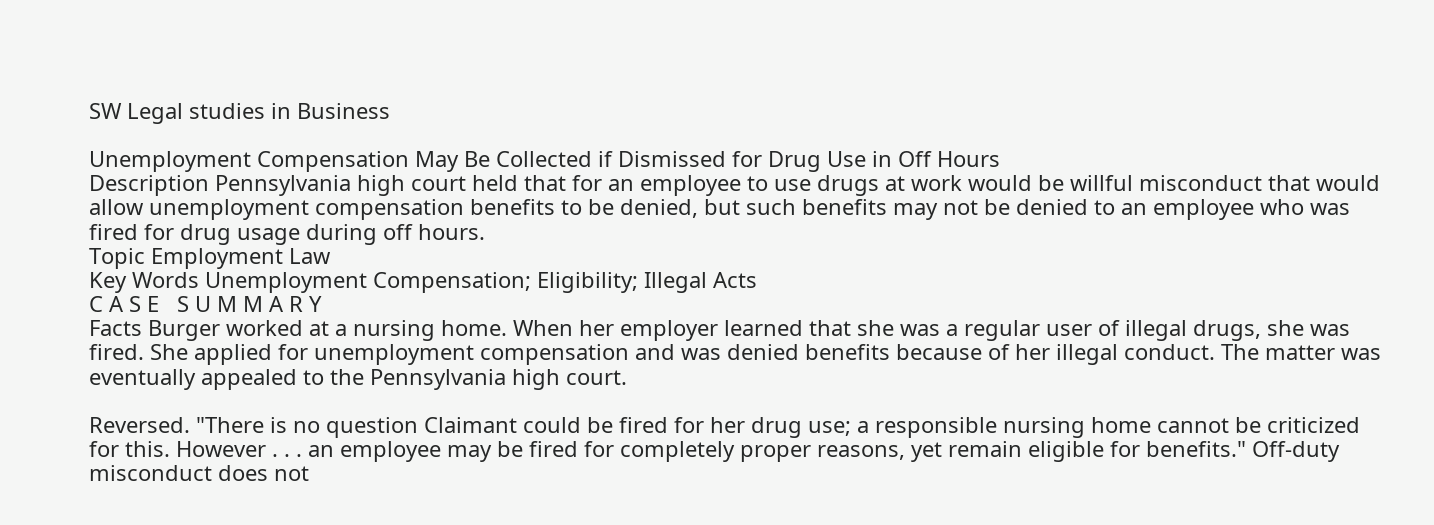SW Legal studies in Business

Unemployment Compensation May Be Collected if Dismissed for Drug Use in Off Hours
Description Pennsylvania high court held that for an employee to use drugs at work would be willful misconduct that would allow unemployment compensation benefits to be denied, but such benefits may not be denied to an employee who was fired for drug usage during off hours.
Topic Employment Law
Key Words Unemployment Compensation; Eligibility; Illegal Acts
C A S E   S U M M A R Y
Facts Burger worked at a nursing home. When her employer learned that she was a regular user of illegal drugs, she was fired. She applied for unemployment compensation and was denied benefits because of her illegal conduct. The matter was eventually appealed to the Pennsylvania high court.

Reversed. "There is no question Claimant could be fired for her drug use; a responsible nursing home cannot be criticized for this. However . . . an employee may be fired for completely proper reasons, yet remain eligible for benefits." Off-duty misconduct does not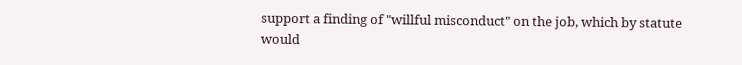support a finding of "willful misconduct" on the job, which by statute would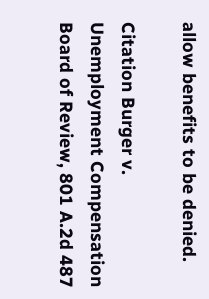allow benefits to be denied.

Citation Burger v. Unemployment Compensation Board of Review, 801 A.2d 487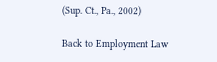(Sup. Ct., Pa., 2002)

Back to Employment Law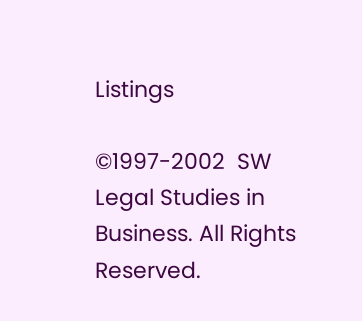Listings

©1997-2002  SW Legal Studies in Business. All Rights Reserved.